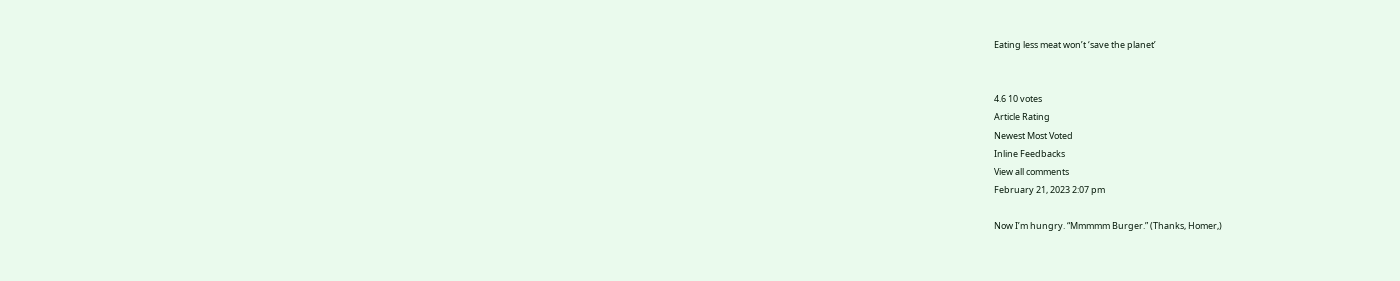Eating less meat won’t ‘save the planet’


4.6 10 votes
Article Rating
Newest Most Voted
Inline Feedbacks
View all comments
February 21, 2023 2:07 pm

Now I’m hungry. “Mmmmm Burger.” (Thanks, Homer,)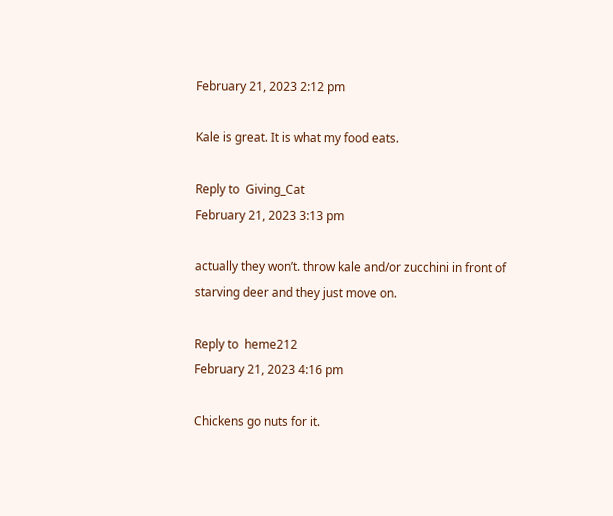February 21, 2023 2:12 pm

Kale is great. It is what my food eats.

Reply to  Giving_Cat
February 21, 2023 3:13 pm

actually they won’t. throw kale and/or zucchini in front of starving deer and they just move on.

Reply to  heme212
February 21, 2023 4:16 pm

Chickens go nuts for it.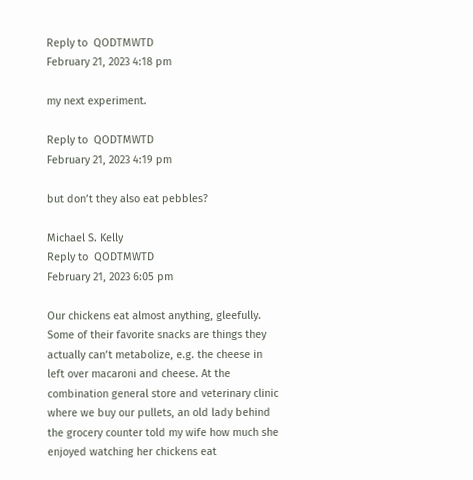Reply to  QODTMWTD
February 21, 2023 4:18 pm

my next experiment.

Reply to  QODTMWTD
February 21, 2023 4:19 pm

but don’t they also eat pebbles?

Michael S. Kelly
Reply to  QODTMWTD
February 21, 2023 6:05 pm

Our chickens eat almost anything, gleefully. Some of their favorite snacks are things they actually can’t metabolize, e.g. the cheese in left over macaroni and cheese. At the combination general store and veterinary clinic where we buy our pullets, an old lady behind the grocery counter told my wife how much she enjoyed watching her chickens eat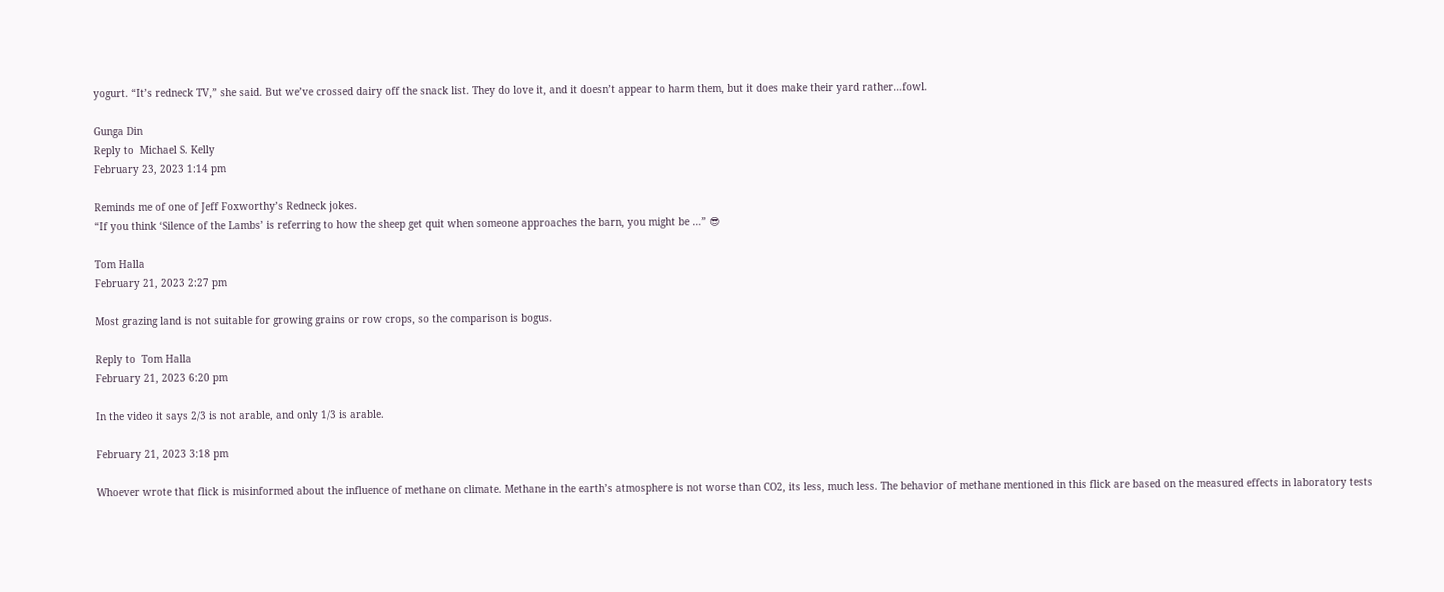yogurt. “It’s redneck TV,” she said. But we’ve crossed dairy off the snack list. They do love it, and it doesn’t appear to harm them, but it does make their yard rather…fowl.

Gunga Din
Reply to  Michael S. Kelly
February 23, 2023 1:14 pm

Reminds me of one of Jeff Foxworthy’s Redneck jokes.
“If you think ‘Silence of the Lambs’ is referring to how the sheep get quit when someone approaches the barn, you might be …” 😎

Tom Halla
February 21, 2023 2:27 pm

Most grazing land is not suitable for growing grains or row crops, so the comparison is bogus.

Reply to  Tom Halla
February 21, 2023 6:20 pm

In the video it says 2/3 is not arable, and only 1/3 is arable.

February 21, 2023 3:18 pm

Whoever wrote that flick is misinformed about the influence of methane on climate. Methane in the earth’s atmosphere is not worse than CO2, its less, much less. The behavior of methane mentioned in this flick are based on the measured effects in laboratory tests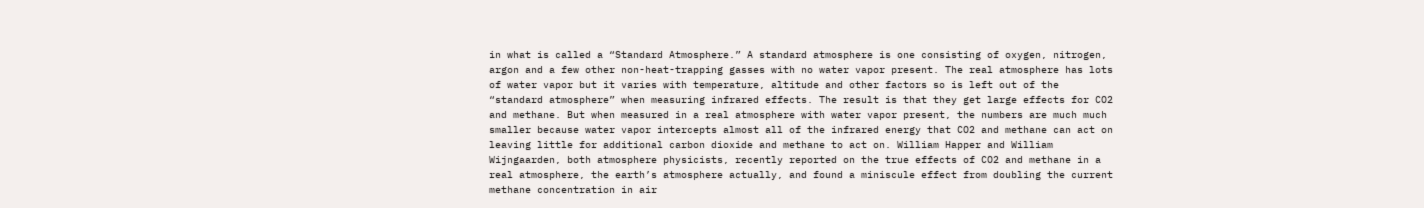in what is called a “Standard Atmosphere.” A standard atmosphere is one consisting of oxygen, nitrogen, argon and a few other non-heat-trapping gasses with no water vapor present. The real atmosphere has lots of water vapor but it varies with temperature, altitude and other factors so is left out of the “standard atmosphere” when measuring infrared effects. The result is that they get large effects for CO2 and methane. But when measured in a real atmosphere with water vapor present, the numbers are much much smaller because water vapor intercepts almost all of the infrared energy that CO2 and methane can act on leaving little for additional carbon dioxide and methane to act on. William Happer and William Wijngaarden, both atmosphere physicists, recently reported on the true effects of CO2 and methane in a real atmosphere, the earth’s atmosphere actually, and found a miniscule effect from doubling the current methane concentration in air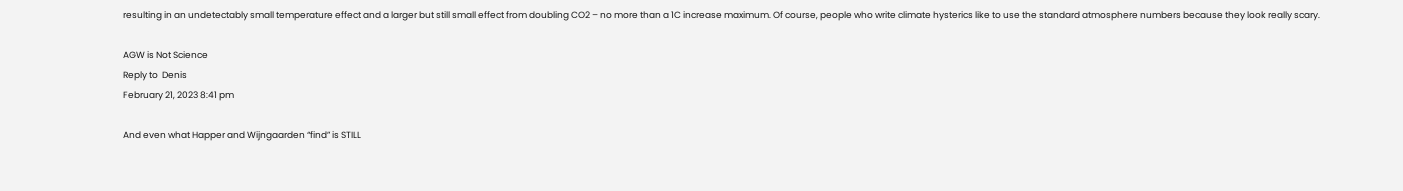resulting in an undetectably small temperature effect and a larger but still small effect from doubling CO2 – no more than a 1C increase maximum. Of course, people who write climate hysterics like to use the standard atmosphere numbers because they look really scary.

AGW is Not Science
Reply to  Denis
February 21, 2023 8:41 pm

And even what Happer and Wijngaarden “find” is STILL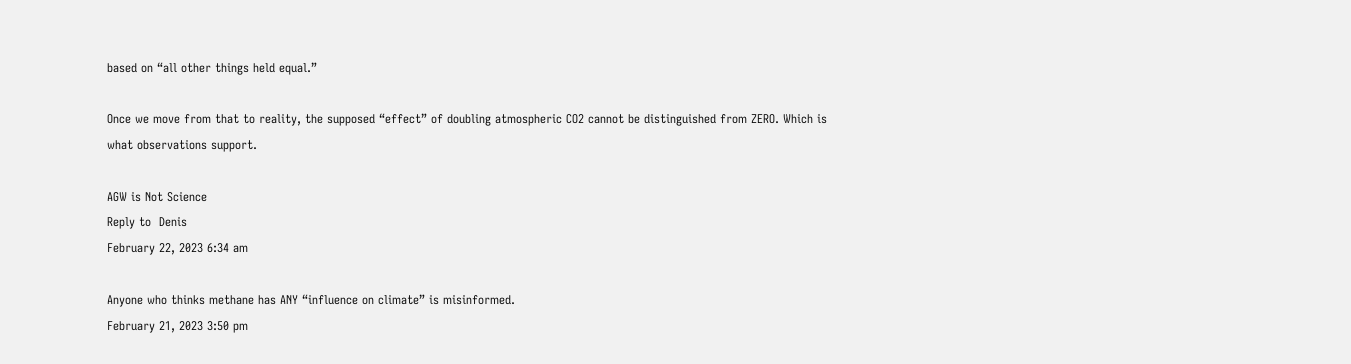based on “all other things held equal.”

Once we move from that to reality, the supposed “effect” of doubling atmospheric CO2 cannot be distinguished from ZERO. Which is what observations support.

AGW is Not Science
Reply to  Denis
February 22, 2023 6:34 am

Anyone who thinks methane has ANY “influence on climate” is misinformed.
February 21, 2023 3:50 pm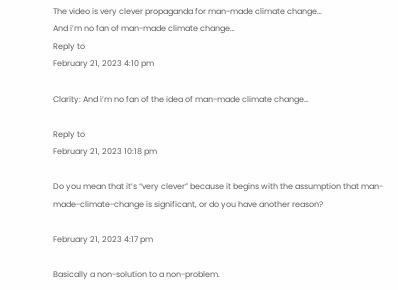The video is very clever propaganda for man-made climate change…
And i’m no fan of man-made climate change…
Reply to
February 21, 2023 4:10 pm

Clarity: And i’m no fan of the idea of man-made climate change…

Reply to
February 21, 2023 10:18 pm

Do you mean that it’s “very clever” because it begins with the assumption that man-made-climate-change is significant, or do you have another reason?

February 21, 2023 4:17 pm

Basically a non-solution to a non-problem.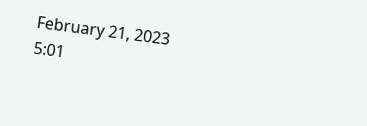February 21, 2023 5:01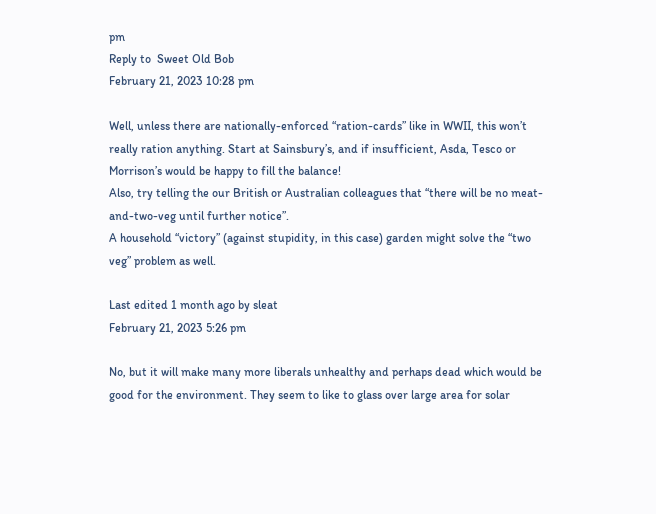pm
Reply to  Sweet Old Bob
February 21, 2023 10:28 pm

Well, unless there are nationally-enforced “ration-cards” like in WWII, this won’t really ration anything. Start at Sainsbury’s, and if insufficient, Asda, Tesco or Morrison’s would be happy to fill the balance!
Also, try telling the our British or Australian colleagues that “there will be no meat-and-two-veg until further notice”.
A household “victory” (against stupidity, in this case) garden might solve the “two veg” problem as well.

Last edited 1 month ago by sleat
February 21, 2023 5:26 pm

No, but it will make many more liberals unhealthy and perhaps dead which would be good for the environment. They seem to like to glass over large area for solar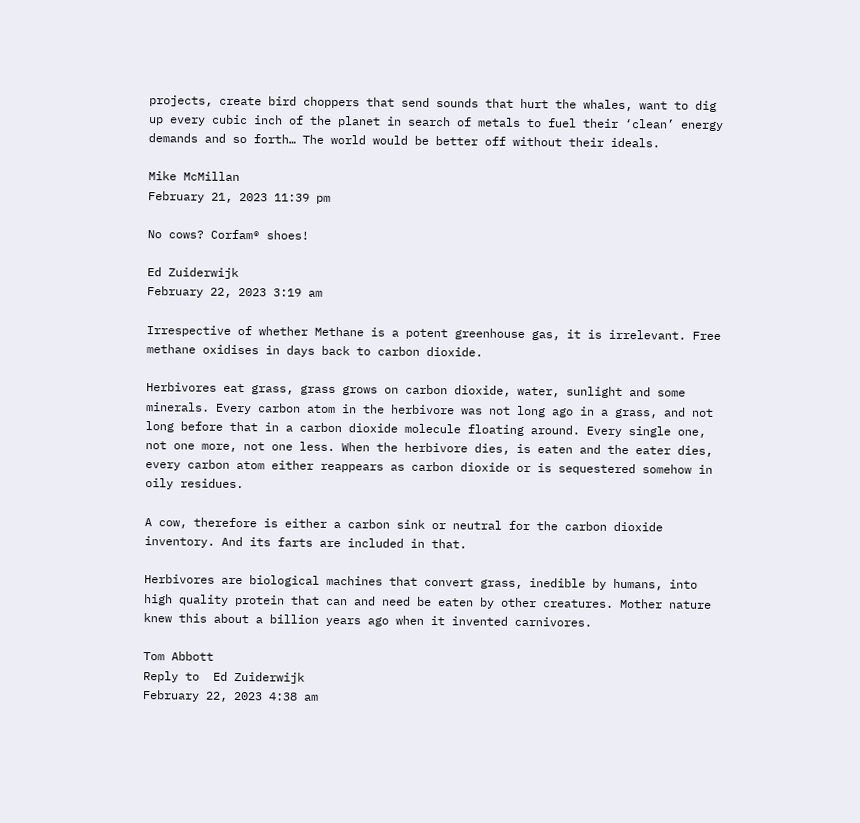projects, create bird choppers that send sounds that hurt the whales, want to dig up every cubic inch of the planet in search of metals to fuel their ‘clean’ energy demands and so forth… The world would be better off without their ideals.

Mike McMillan
February 21, 2023 11:39 pm

No cows? Corfam® shoes!

Ed Zuiderwijk
February 22, 2023 3:19 am

Irrespective of whether Methane is a potent greenhouse gas, it is irrelevant. Free methane oxidises in days back to carbon dioxide.

Herbivores eat grass, grass grows on carbon dioxide, water, sunlight and some minerals. Every carbon atom in the herbivore was not long ago in a grass, and not long before that in a carbon dioxide molecule floating around. Every single one, not one more, not one less. When the herbivore dies, is eaten and the eater dies, every carbon atom either reappears as carbon dioxide or is sequestered somehow in oily residues.

A cow, therefore is either a carbon sink or neutral for the carbon dioxide inventory. And its farts are included in that.

Herbivores are biological machines that convert grass, inedible by humans, into high quality protein that can and need be eaten by other creatures. Mother nature knew this about a billion years ago when it invented carnivores.

Tom Abbott
Reply to  Ed Zuiderwijk
February 22, 2023 4:38 am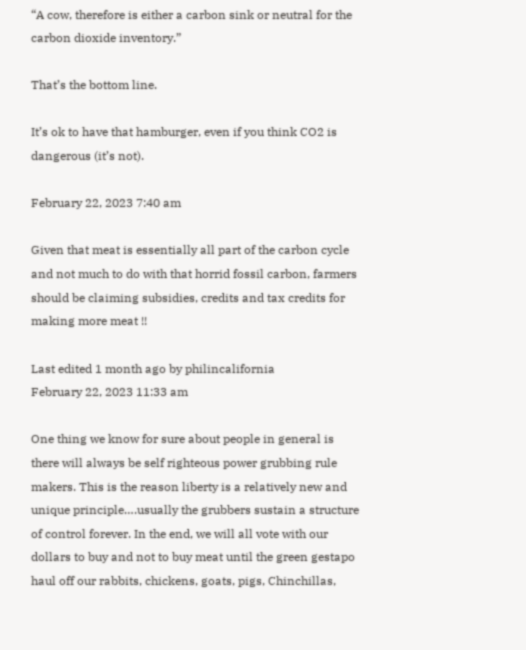“A cow, therefore is either a carbon sink or neutral for the carbon dioxide inventory.”

That’s the bottom line.

It’s ok to have that hamburger, even if you think CO2 is dangerous (it’s not).

February 22, 2023 7:40 am

Given that meat is essentially all part of the carbon cycle and not much to do with that horrid fossil carbon, farmers should be claiming subsidies, credits and tax credits for making more meat !!

Last edited 1 month ago by philincalifornia
February 22, 2023 11:33 am

One thing we know for sure about people in general is there will always be self righteous power grubbing rule makers. This is the reason liberty is a relatively new and unique principle….usually the grubbers sustain a structure of control forever. In the end, we will all vote with our dollars to buy and not to buy meat until the green gestapo haul off our rabbits, chickens, goats, pigs, Chinchillas,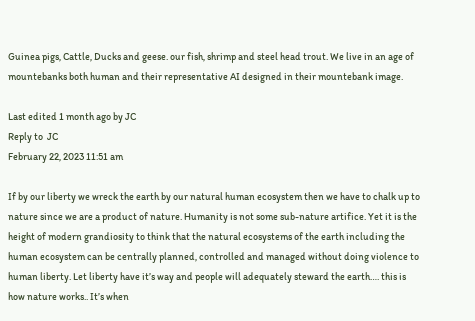Guinea pigs, Cattle, Ducks and geese. our fish, shrimp and steel head trout. We live in an age of mountebanks both human and their representative AI designed in their mountebank image.

Last edited 1 month ago by JC
Reply to  JC
February 22, 2023 11:51 am

If by our liberty we wreck the earth by our natural human ecosystem then we have to chalk up to nature since we are a product of nature. Humanity is not some sub-nature artifice. Yet it is the height of modern grandiosity to think that the natural ecosystems of the earth including the human ecosystem can be centrally planned, controlled and managed without doing violence to human liberty. Let liberty have it’s way and people will adequately steward the earth…. this is how nature works.. It’s when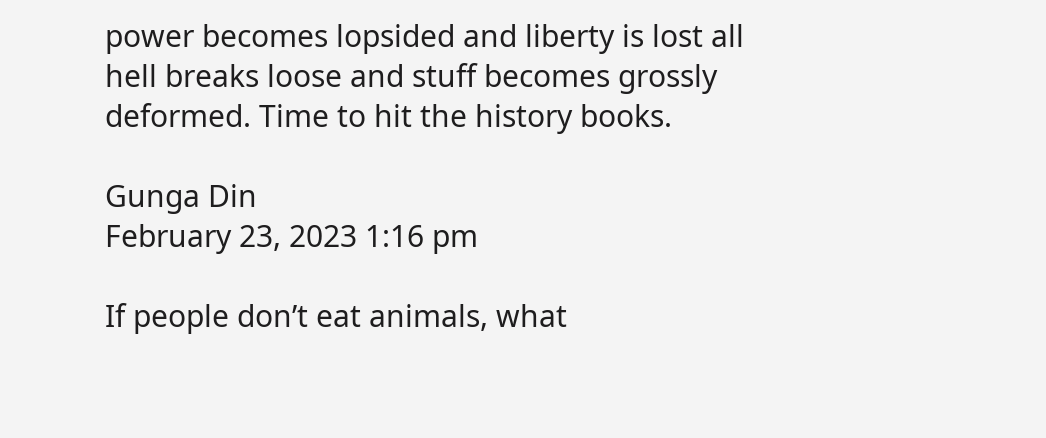power becomes lopsided and liberty is lost all hell breaks loose and stuff becomes grossly deformed. Time to hit the history books.

Gunga Din
February 23, 2023 1:16 pm

If people don’t eat animals, what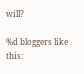will?

%d bloggers like this: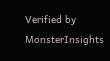Verified by MonsterInsights